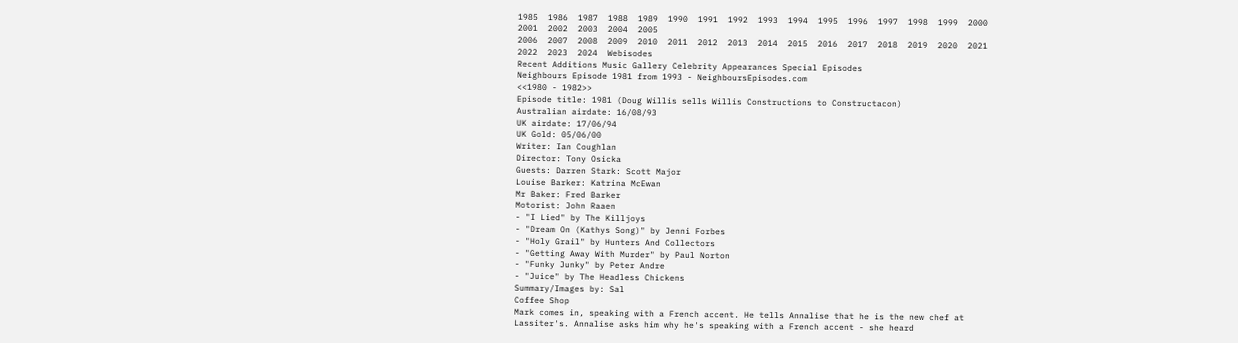1985  1986  1987  1988  1989  1990  1991  1992  1993  1994  1995  1996  1997  1998  1999  2000  2001  2002  2003  2004  2005
2006  2007  2008  2009  2010  2011  2012  2013  2014  2015  2016  2017  2018  2019  2020  2021  2022  2023  2024  Webisodes
Recent Additions Music Gallery Celebrity Appearances Special Episodes
Neighbours Episode 1981 from 1993 - NeighboursEpisodes.com
<<1980 - 1982>>
Episode title: 1981 (Doug Willis sells Willis Constructions to Constructacon)
Australian airdate: 16/08/93
UK airdate: 17/06/94
UK Gold: 05/06/00
Writer: Ian Coughlan
Director: Tony Osicka
Guests: Darren Stark: Scott Major
Louise Barker: Katrina McEwan
Mr Baker: Fred Barker
Motorist: John Raaen
- "I Lied" by The Killjoys
- "Dream On (Kathys Song)" by Jenni Forbes
- "Holy Grail" by Hunters And Collectors
- "Getting Away With Murder" by Paul Norton
- "Funky Junky" by Peter Andre
- "Juice" by The Headless Chickens
Summary/Images by: Sal
Coffee Shop
Mark comes in, speaking with a French accent. He tells Annalise that he is the new chef at Lassiter's. Annalise asks him why he's speaking with a French accent - she heard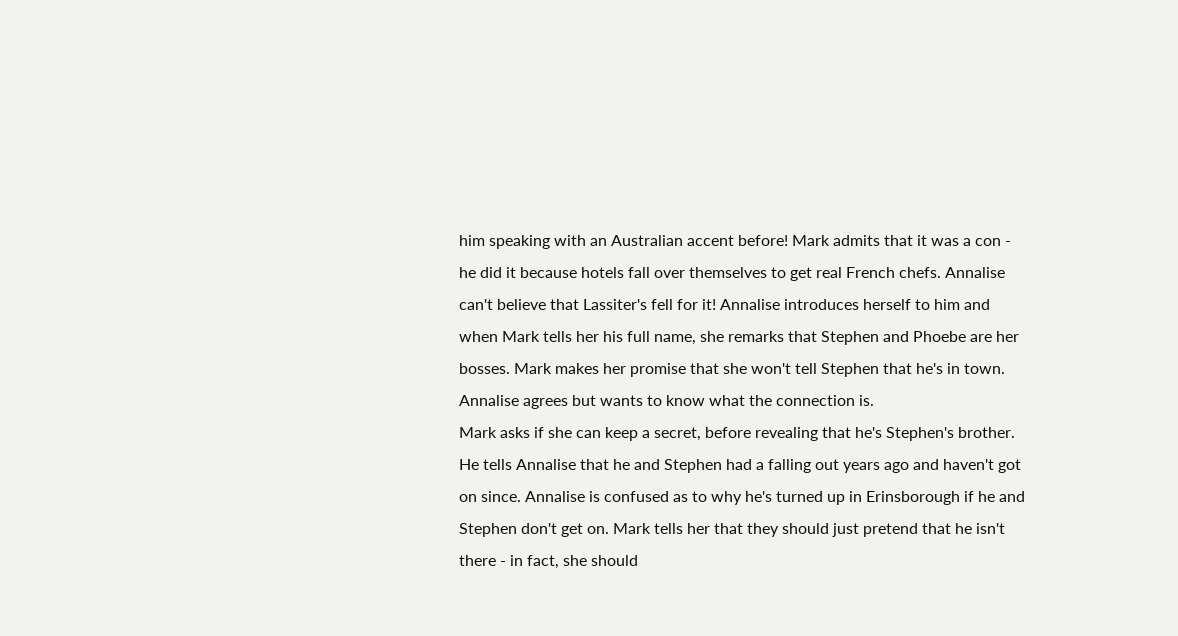him speaking with an Australian accent before! Mark admits that it was a con - he did it because hotels fall over themselves to get real French chefs. Annalise can't believe that Lassiter's fell for it! Annalise introduces herself to him and when Mark tells her his full name, she remarks that Stephen and Phoebe are her bosses. Mark makes her promise that she won't tell Stephen that he's in town. Annalise agrees but wants to know what the connection is.
Mark asks if she can keep a secret, before revealing that he's Stephen's brother. He tells Annalise that he and Stephen had a falling out years ago and haven't got on since. Annalise is confused as to why he's turned up in Erinsborough if he and Stephen don't get on. Mark tells her that they should just pretend that he isn't there - in fact, she should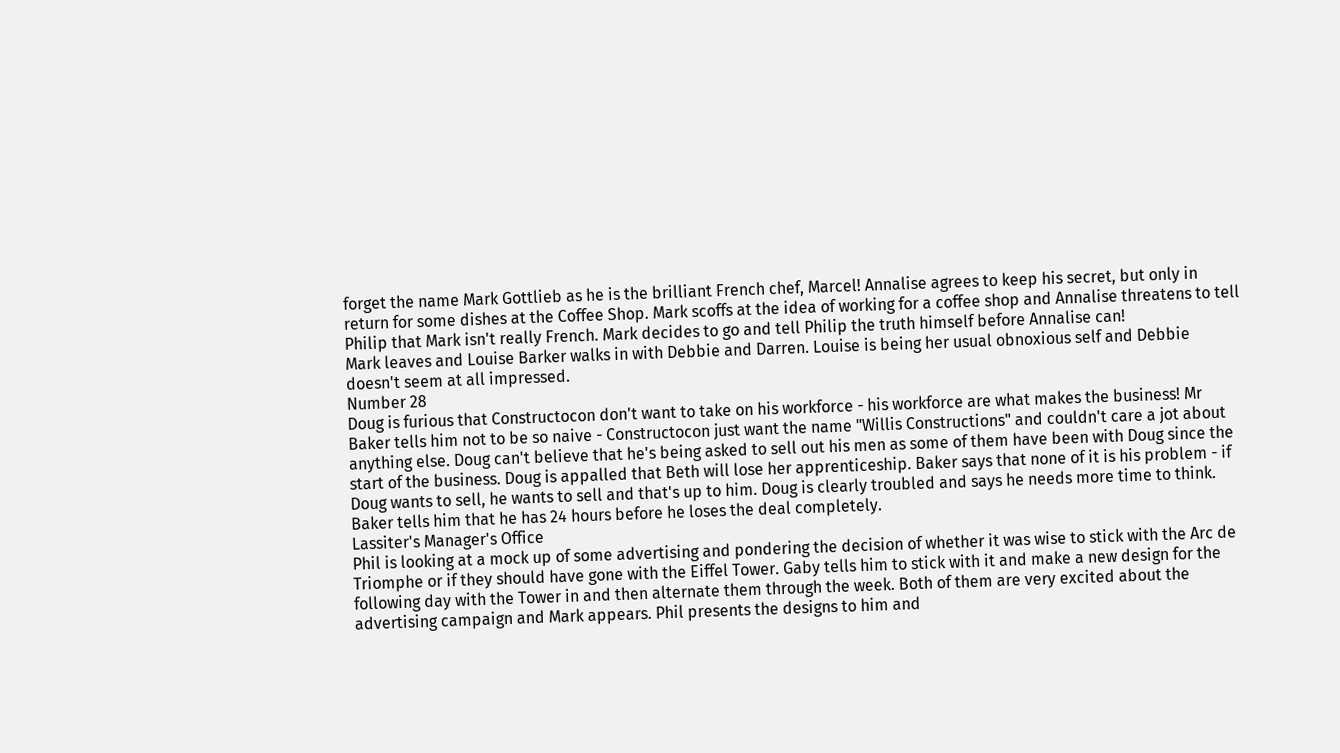forget the name Mark Gottlieb as he is the brilliant French chef, Marcel! Annalise agrees to keep his secret, but only in return for some dishes at the Coffee Shop. Mark scoffs at the idea of working for a coffee shop and Annalise threatens to tell Philip that Mark isn't really French. Mark decides to go and tell Philip the truth himself before Annalise can!
Mark leaves and Louise Barker walks in with Debbie and Darren. Louise is being her usual obnoxious self and Debbie doesn't seem at all impressed.
Number 28
Doug is furious that Constructocon don't want to take on his workforce - his workforce are what makes the business! Mr Baker tells him not to be so naive - Constructocon just want the name "Willis Constructions" and couldn't care a jot about anything else. Doug can't believe that he's being asked to sell out his men as some of them have been with Doug since the start of the business. Doug is appalled that Beth will lose her apprenticeship. Baker says that none of it is his problem - if Doug wants to sell, he wants to sell and that's up to him. Doug is clearly troubled and says he needs more time to think. Baker tells him that he has 24 hours before he loses the deal completely.
Lassiter's Manager's Office
Phil is looking at a mock up of some advertising and pondering the decision of whether it was wise to stick with the Arc de Triomphe or if they should have gone with the Eiffel Tower. Gaby tells him to stick with it and make a new design for the following day with the Tower in and then alternate them through the week. Both of them are very excited about the advertising campaign and Mark appears. Phil presents the designs to him and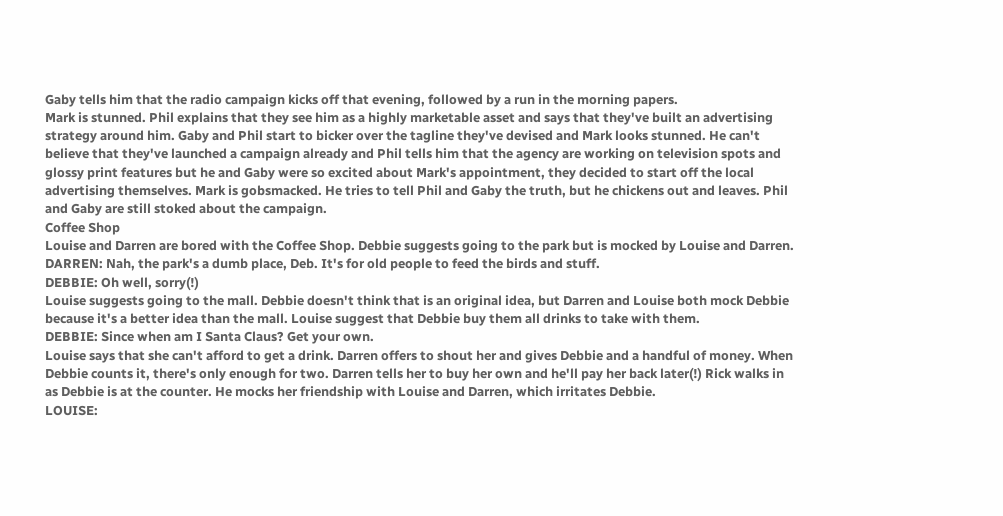Gaby tells him that the radio campaign kicks off that evening, followed by a run in the morning papers.
Mark is stunned. Phil explains that they see him as a highly marketable asset and says that they've built an advertising strategy around him. Gaby and Phil start to bicker over the tagline they've devised and Mark looks stunned. He can't believe that they've launched a campaign already and Phil tells him that the agency are working on television spots and glossy print features but he and Gaby were so excited about Mark's appointment, they decided to start off the local advertising themselves. Mark is gobsmacked. He tries to tell Phil and Gaby the truth, but he chickens out and leaves. Phil and Gaby are still stoked about the campaign.
Coffee Shop
Louise and Darren are bored with the Coffee Shop. Debbie suggests going to the park but is mocked by Louise and Darren.
DARREN: Nah, the park's a dumb place, Deb. It's for old people to feed the birds and stuff.
DEBBIE: Oh well, sorry(!)
Louise suggests going to the mall. Debbie doesn't think that is an original idea, but Darren and Louise both mock Debbie because it's a better idea than the mall. Louise suggest that Debbie buy them all drinks to take with them.
DEBBIE: Since when am I Santa Claus? Get your own.
Louise says that she can't afford to get a drink. Darren offers to shout her and gives Debbie and a handful of money. When Debbie counts it, there's only enough for two. Darren tells her to buy her own and he'll pay her back later(!) Rick walks in as Debbie is at the counter. He mocks her friendship with Louise and Darren, which irritates Debbie.
LOUISE: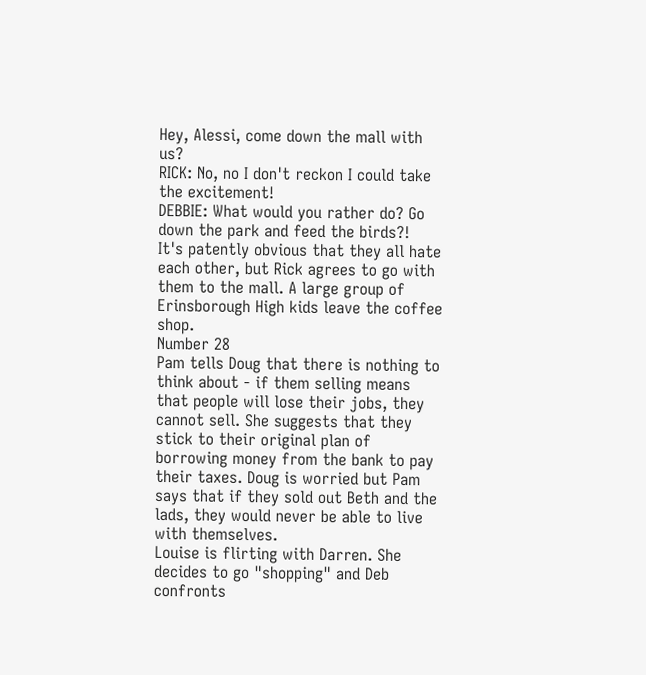Hey, Alessi, come down the mall with us?
RICK: No, no I don't reckon I could take the excitement!
DEBBIE: What would you rather do? Go down the park and feed the birds?!
It's patently obvious that they all hate each other, but Rick agrees to go with them to the mall. A large group of Erinsborough High kids leave the coffee shop.
Number 28
Pam tells Doug that there is nothing to think about - if them selling means that people will lose their jobs, they cannot sell. She suggests that they stick to their original plan of borrowing money from the bank to pay their taxes. Doug is worried but Pam says that if they sold out Beth and the lads, they would never be able to live with themselves.
Louise is flirting with Darren. She decides to go "shopping" and Deb confronts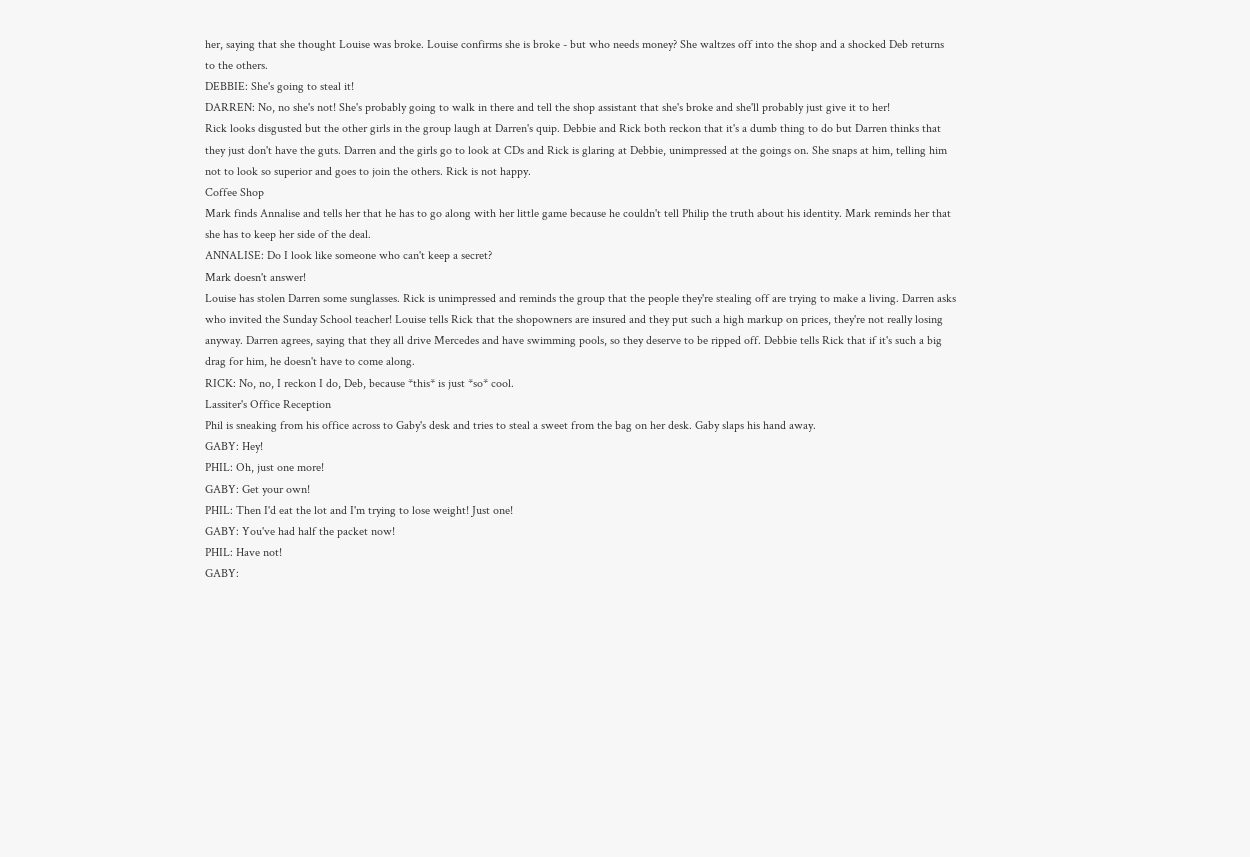her, saying that she thought Louise was broke. Louise confirms she is broke - but who needs money? She waltzes off into the shop and a shocked Deb returns to the others.
DEBBIE: She's going to steal it!
DARREN: No, no she's not! She's probably going to walk in there and tell the shop assistant that she's broke and she'll probably just give it to her!
Rick looks disgusted but the other girls in the group laugh at Darren's quip. Debbie and Rick both reckon that it's a dumb thing to do but Darren thinks that they just don't have the guts. Darren and the girls go to look at CDs and Rick is glaring at Debbie, unimpressed at the goings on. She snaps at him, telling him not to look so superior and goes to join the others. Rick is not happy.
Coffee Shop
Mark finds Annalise and tells her that he has to go along with her little game because he couldn't tell Philip the truth about his identity. Mark reminds her that she has to keep her side of the deal.
ANNALISE: Do I look like someone who can't keep a secret?
Mark doesn't answer!
Louise has stolen Darren some sunglasses. Rick is unimpressed and reminds the group that the people they're stealing off are trying to make a living. Darren asks who invited the Sunday School teacher! Louise tells Rick that the shopowners are insured and they put such a high markup on prices, they're not really losing anyway. Darren agrees, saying that they all drive Mercedes and have swimming pools, so they deserve to be ripped off. Debbie tells Rick that if it's such a big drag for him, he doesn't have to come along.
RICK: No, no, I reckon I do, Deb, because *this* is just *so* cool.
Lassiter's Office Reception
Phil is sneaking from his office across to Gaby's desk and tries to steal a sweet from the bag on her desk. Gaby slaps his hand away.
GABY: Hey!
PHIL: Oh, just one more!
GABY: Get your own!
PHIL: Then I'd eat the lot and I'm trying to lose weight! Just one!
GABY: You've had half the packet now!
PHIL: Have not!
GABY: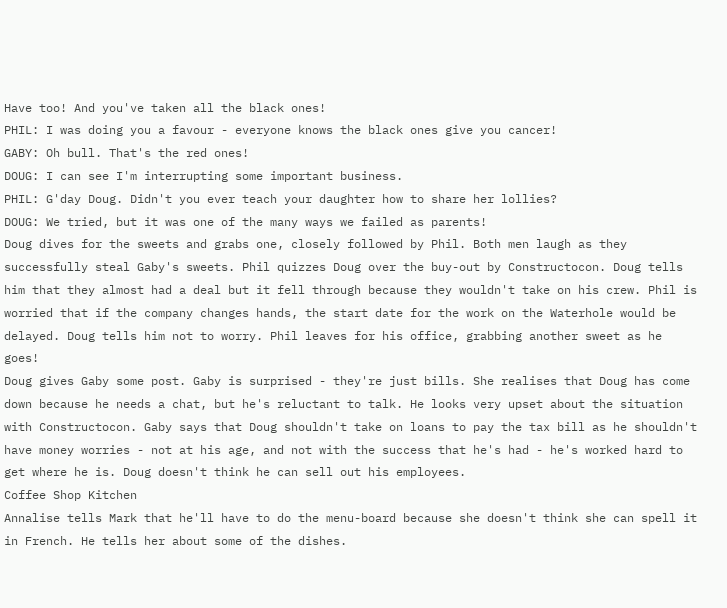Have too! And you've taken all the black ones!
PHIL: I was doing you a favour - everyone knows the black ones give you cancer!
GABY: Oh bull. That's the red ones!
DOUG: I can see I'm interrupting some important business.
PHIL: G'day Doug. Didn't you ever teach your daughter how to share her lollies?
DOUG: We tried, but it was one of the many ways we failed as parents!
Doug dives for the sweets and grabs one, closely followed by Phil. Both men laugh as they successfully steal Gaby's sweets. Phil quizzes Doug over the buy-out by Constructocon. Doug tells him that they almost had a deal but it fell through because they wouldn't take on his crew. Phil is worried that if the company changes hands, the start date for the work on the Waterhole would be delayed. Doug tells him not to worry. Phil leaves for his office, grabbing another sweet as he goes!
Doug gives Gaby some post. Gaby is surprised - they're just bills. She realises that Doug has come down because he needs a chat, but he's reluctant to talk. He looks very upset about the situation with Constructocon. Gaby says that Doug shouldn't take on loans to pay the tax bill as he shouldn't have money worries - not at his age, and not with the success that he's had - he's worked hard to get where he is. Doug doesn't think he can sell out his employees.
Coffee Shop Kitchen
Annalise tells Mark that he'll have to do the menu-board because she doesn't think she can spell it in French. He tells her about some of the dishes.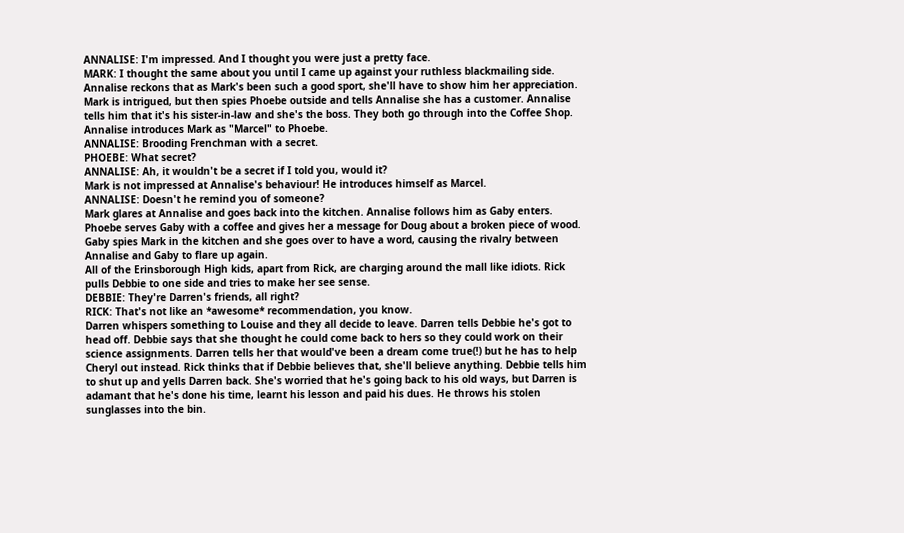ANNALISE: I'm impressed. And I thought you were just a pretty face.
MARK: I thought the same about you until I came up against your ruthless blackmailing side.
Annalise reckons that as Mark's been such a good sport, she'll have to show him her appreciation. Mark is intrigued, but then spies Phoebe outside and tells Annalise she has a customer. Annalise tells him that it's his sister-in-law and she's the boss. They both go through into the Coffee Shop. Annalise introduces Mark as "Marcel" to Phoebe.
ANNALISE: Brooding Frenchman with a secret.
PHOEBE: What secret?
ANNALISE: Ah, it wouldn't be a secret if I told you, would it?
Mark is not impressed at Annalise's behaviour! He introduces himself as Marcel.
ANNALISE: Doesn't he remind you of someone?
Mark glares at Annalise and goes back into the kitchen. Annalise follows him as Gaby enters. Phoebe serves Gaby with a coffee and gives her a message for Doug about a broken piece of wood. Gaby spies Mark in the kitchen and she goes over to have a word, causing the rivalry between Annalise and Gaby to flare up again.
All of the Erinsborough High kids, apart from Rick, are charging around the mall like idiots. Rick pulls Debbie to one side and tries to make her see sense.
DEBBIE: They're Darren's friends, all right?
RICK: That's not like an *awesome* recommendation, you know.
Darren whispers something to Louise and they all decide to leave. Darren tells Debbie he's got to head off. Debbie says that she thought he could come back to hers so they could work on their science assignments. Darren tells her that would've been a dream come true(!) but he has to help Cheryl out instead. Rick thinks that if Debbie believes that, she'll believe anything. Debbie tells him to shut up and yells Darren back. She's worried that he's going back to his old ways, but Darren is adamant that he's done his time, learnt his lesson and paid his dues. He throws his stolen sunglasses into the bin.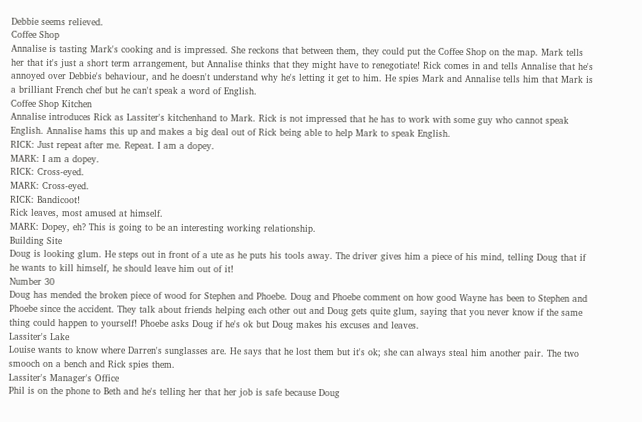Debbie seems relieved.
Coffee Shop
Annalise is tasting Mark's cooking and is impressed. She reckons that between them, they could put the Coffee Shop on the map. Mark tells her that it's just a short term arrangement, but Annalise thinks that they might have to renegotiate! Rick comes in and tells Annalise that he's annoyed over Debbie's behaviour, and he doesn't understand why he's letting it get to him. He spies Mark and Annalise tells him that Mark is a brilliant French chef but he can't speak a word of English.
Coffee Shop Kitchen
Annalise introduces Rick as Lassiter's kitchenhand to Mark. Rick is not impressed that he has to work with some guy who cannot speak English. Annalise hams this up and makes a big deal out of Rick being able to help Mark to speak English.
RICK: Just repeat after me. Repeat. I am a dopey.
MARK: I am a dopey.
RICK: Cross-eyed.
MARK: Cross-eyed.
RICK: Bandicoot!
Rick leaves, most amused at himself.
MARK: Dopey, eh? This is going to be an interesting working relationship.
Building Site
Doug is looking glum. He steps out in front of a ute as he puts his tools away. The driver gives him a piece of his mind, telling Doug that if he wants to kill himself, he should leave him out of it!
Number 30
Doug has mended the broken piece of wood for Stephen and Phoebe. Doug and Phoebe comment on how good Wayne has been to Stephen and Phoebe since the accident. They talk about friends helping each other out and Doug gets quite glum, saying that you never know if the same thing could happen to yourself! Phoebe asks Doug if he's ok but Doug makes his excuses and leaves.
Lassiter's Lake
Louise wants to know where Darren's sunglasses are. He says that he lost them but it's ok; she can always steal him another pair. The two smooch on a bench and Rick spies them.
Lassiter's Manager's Office
Phil is on the phone to Beth and he's telling her that her job is safe because Doug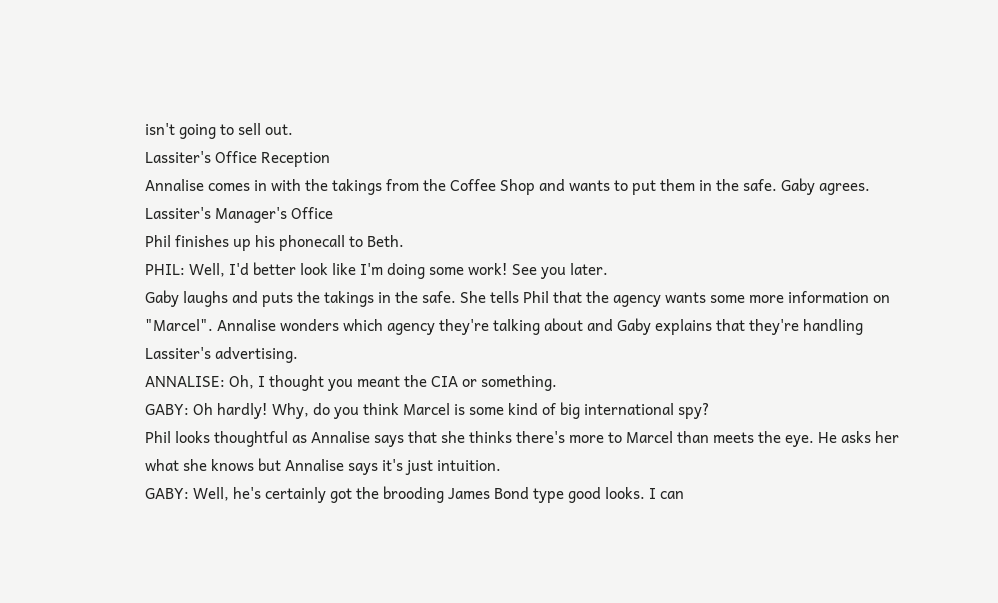isn't going to sell out.
Lassiter's Office Reception
Annalise comes in with the takings from the Coffee Shop and wants to put them in the safe. Gaby agrees.
Lassiter's Manager's Office
Phil finishes up his phonecall to Beth.
PHIL: Well, I'd better look like I'm doing some work! See you later.
Gaby laughs and puts the takings in the safe. She tells Phil that the agency wants some more information on "Marcel". Annalise wonders which agency they're talking about and Gaby explains that they're handling Lassiter's advertising.
ANNALISE: Oh, I thought you meant the CIA or something.
GABY: Oh hardly! Why, do you think Marcel is some kind of big international spy?
Phil looks thoughtful as Annalise says that she thinks there's more to Marcel than meets the eye. He asks her what she knows but Annalise says it's just intuition.
GABY: Well, he's certainly got the brooding James Bond type good looks. I can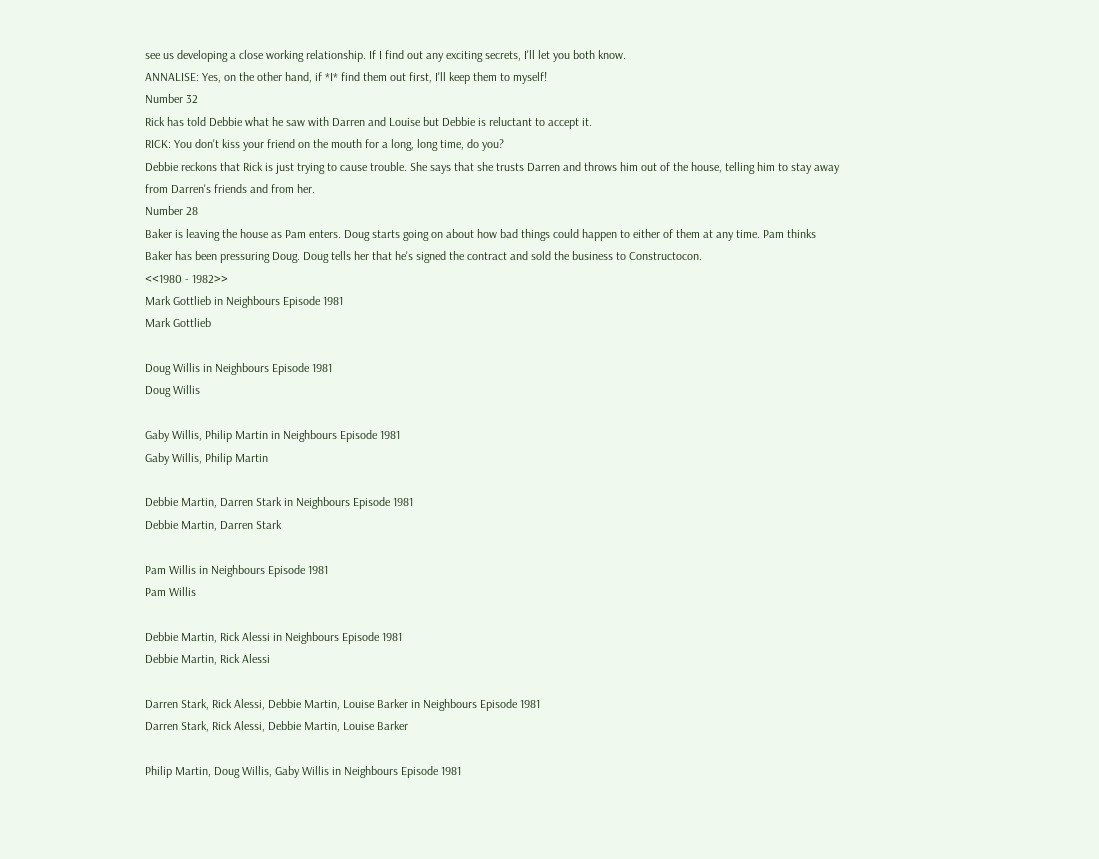see us developing a close working relationship. If I find out any exciting secrets, I'll let you both know.
ANNALISE: Yes, on the other hand, if *I* find them out first, I'll keep them to myself!
Number 32
Rick has told Debbie what he saw with Darren and Louise but Debbie is reluctant to accept it.
RICK: You don't kiss your friend on the mouth for a long, long time, do you?
Debbie reckons that Rick is just trying to cause trouble. She says that she trusts Darren and throws him out of the house, telling him to stay away from Darren's friends and from her.
Number 28
Baker is leaving the house as Pam enters. Doug starts going on about how bad things could happen to either of them at any time. Pam thinks Baker has been pressuring Doug. Doug tells her that he's signed the contract and sold the business to Constructocon.
<<1980 - 1982>>
Mark Gottlieb in Neighbours Episode 1981
Mark Gottlieb

Doug Willis in Neighbours Episode 1981
Doug Willis

Gaby Willis, Philip Martin in Neighbours Episode 1981
Gaby Willis, Philip Martin

Debbie Martin, Darren Stark in Neighbours Episode 1981
Debbie Martin, Darren Stark

Pam Willis in Neighbours Episode 1981
Pam Willis

Debbie Martin, Rick Alessi in Neighbours Episode 1981
Debbie Martin, Rick Alessi

Darren Stark, Rick Alessi, Debbie Martin, Louise Barker in Neighbours Episode 1981
Darren Stark, Rick Alessi, Debbie Martin, Louise Barker

Philip Martin, Doug Willis, Gaby Willis in Neighbours Episode 1981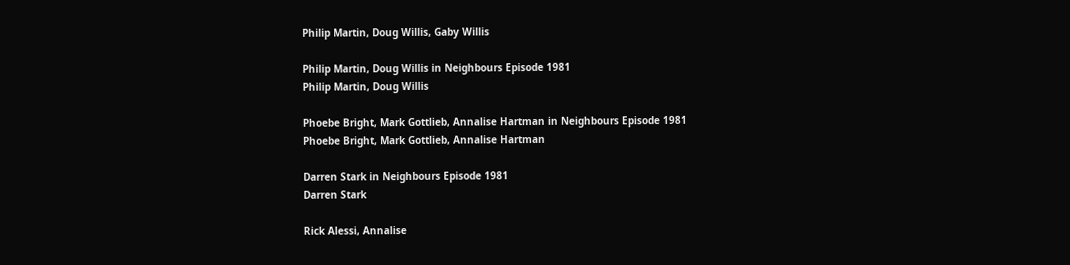Philip Martin, Doug Willis, Gaby Willis

Philip Martin, Doug Willis in Neighbours Episode 1981
Philip Martin, Doug Willis

Phoebe Bright, Mark Gottlieb, Annalise Hartman in Neighbours Episode 1981
Phoebe Bright, Mark Gottlieb, Annalise Hartman

Darren Stark in Neighbours Episode 1981
Darren Stark

Rick Alessi, Annalise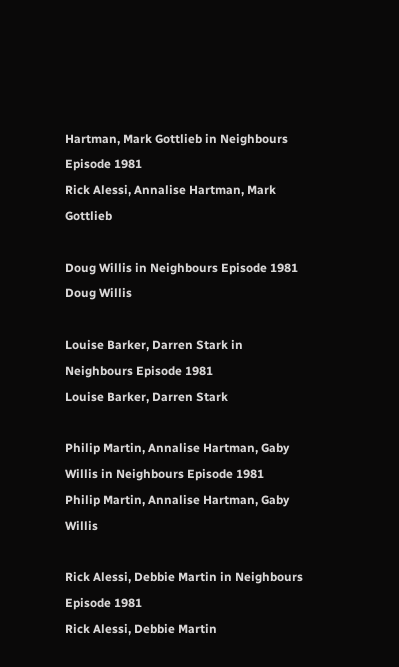Hartman, Mark Gottlieb in Neighbours Episode 1981
Rick Alessi, Annalise Hartman, Mark Gottlieb

Doug Willis in Neighbours Episode 1981
Doug Willis

Louise Barker, Darren Stark in Neighbours Episode 1981
Louise Barker, Darren Stark

Philip Martin, Annalise Hartman, Gaby Willis in Neighbours Episode 1981
Philip Martin, Annalise Hartman, Gaby Willis

Rick Alessi, Debbie Martin in Neighbours Episode 1981
Rick Alessi, Debbie Martin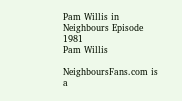Pam Willis in Neighbours Episode 1981
Pam Willis

NeighboursFans.com is a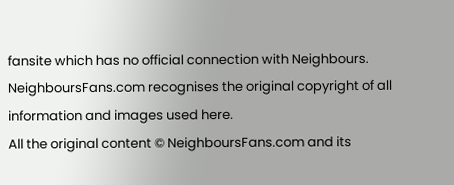fansite which has no official connection with Neighbours.
NeighboursFans.com recognises the original copyright of all information and images used here.
All the original content © NeighboursFans.com and its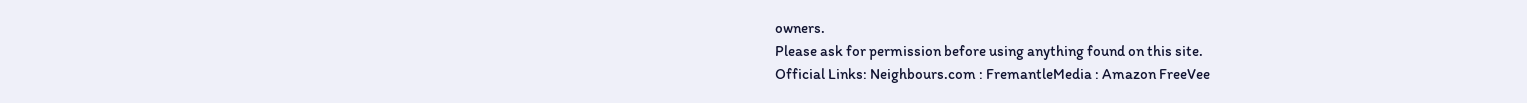owners.
Please ask for permission before using anything found on this site.
Official Links: Neighbours.com : FremantleMedia : Amazon FreeVee